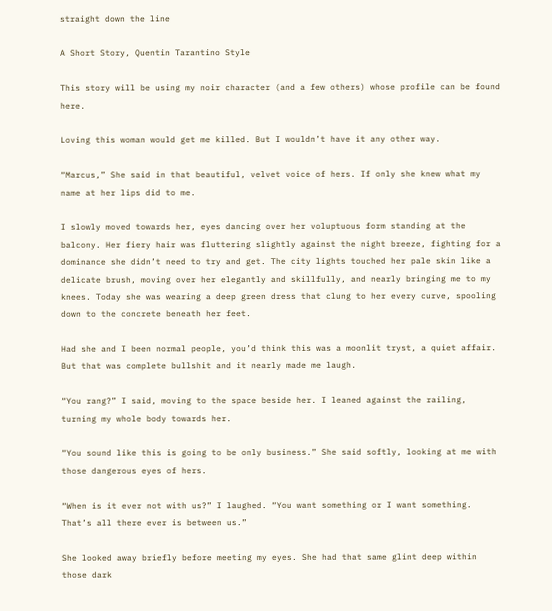straight down the line

A Short Story, Quentin Tarantino Style

This story will be using my noir character (and a few others) whose profile can be found here.

Loving this woman would get me killed. But I wouldn’t have it any other way.

“Marcus,” She said in that beautiful, velvet voice of hers. If only she knew what my name at her lips did to me.

I slowly moved towards her, eyes dancing over her voluptuous form standing at the balcony. Her fiery hair was fluttering slightly against the night breeze, fighting for a dominance she didn’t need to try and get. The city lights touched her pale skin like a delicate brush, moving over her elegantly and skillfully, and nearly bringing me to my knees. Today she was wearing a deep green dress that clung to her every curve, spooling down to the concrete beneath her feet.

Had she and I been normal people, you’d think this was a moonlit tryst, a quiet affair. But that was complete bullshit and it nearly made me laugh.

“You rang?” I said, moving to the space beside her. I leaned against the railing, turning my whole body towards her.

“You sound like this is going to be only business.” She said softly, looking at me with those dangerous eyes of hers.

“When is it ever not with us?” I laughed. “You want something or I want something. That’s all there ever is between us.”

She looked away briefly before meeting my eyes. She had that same glint deep within those dark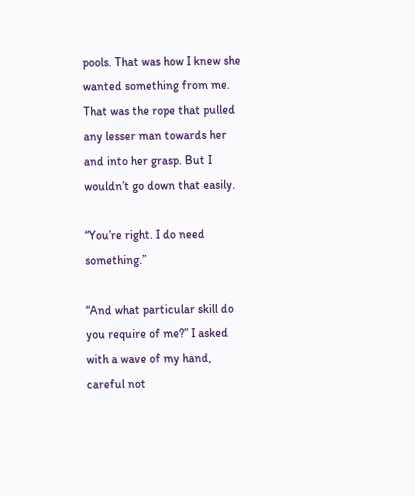pools. That was how I knew she wanted something from me. That was the rope that pulled any lesser man towards her and into her grasp. But I wouldn’t go down that easily.

“You’re right. I do need something.”

“And what particular skill do you require of me?” I asked with a wave of my hand, careful not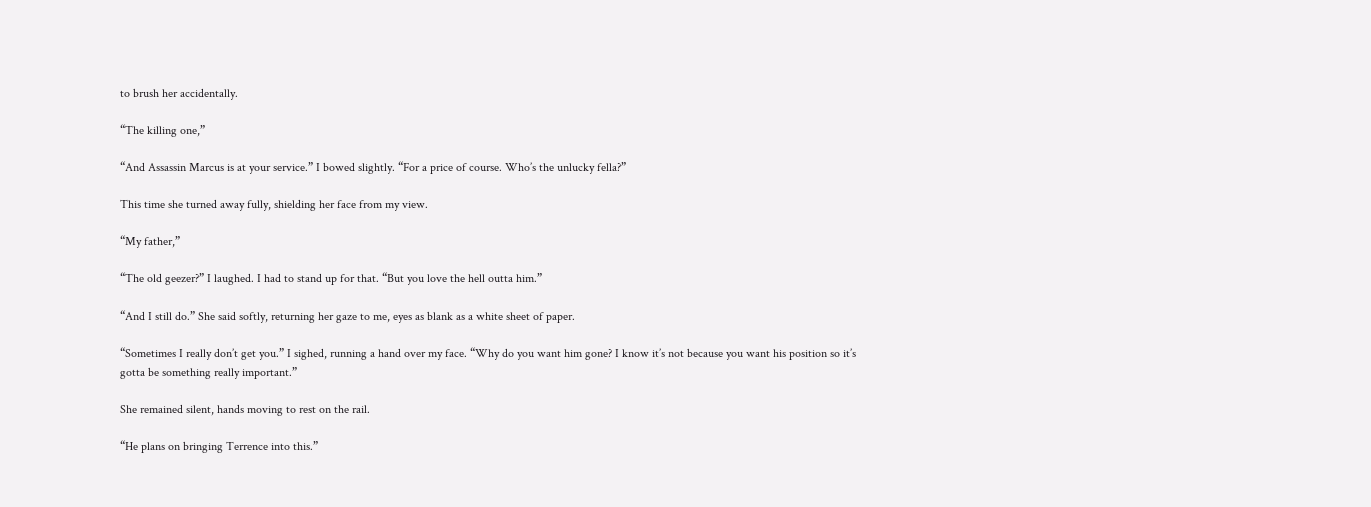to brush her accidentally.

“The killing one,”

“And Assassin Marcus is at your service.” I bowed slightly. “For a price of course. Who’s the unlucky fella?”

This time she turned away fully, shielding her face from my view.

“My father,”

“The old geezer?” I laughed. I had to stand up for that. “But you love the hell outta him.”

“And I still do.” She said softly, returning her gaze to me, eyes as blank as a white sheet of paper.

“Sometimes I really don’t get you.” I sighed, running a hand over my face. “Why do you want him gone? I know it’s not because you want his position so it’s gotta be something really important.”

She remained silent, hands moving to rest on the rail.

“He plans on bringing Terrence into this.”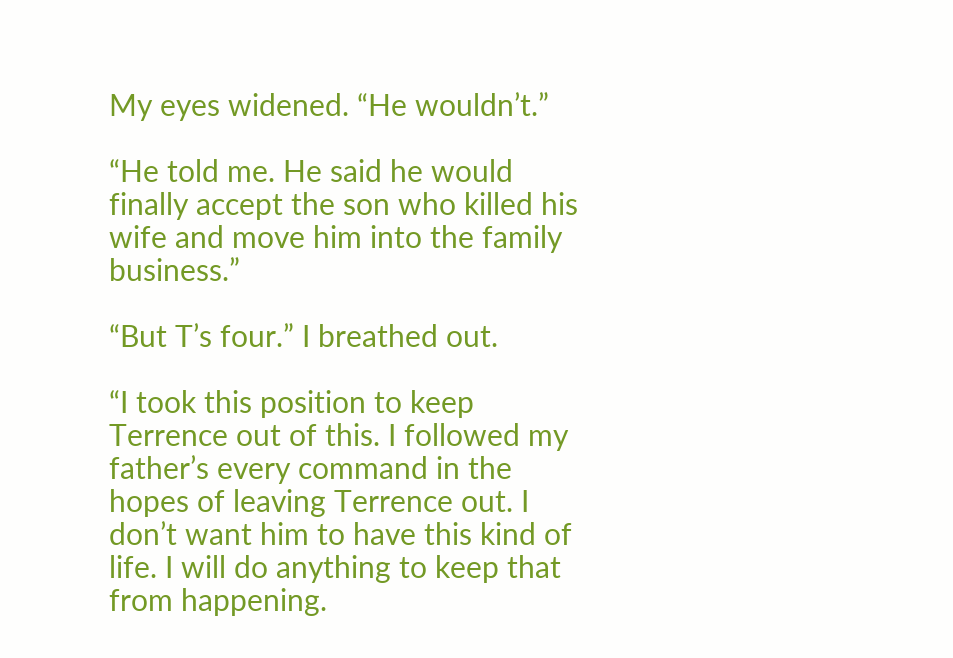My eyes widened. “He wouldn’t.”

“He told me. He said he would finally accept the son who killed his wife and move him into the family business.”

“But T’s four.” I breathed out.

“I took this position to keep Terrence out of this. I followed my father’s every command in the hopes of leaving Terrence out. I don’t want him to have this kind of life. I will do anything to keep that from happening.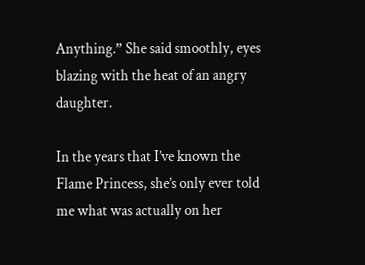Anything.” She said smoothly, eyes blazing with the heat of an angry daughter.

In the years that I’ve known the Flame Princess, she’s only ever told me what was actually on her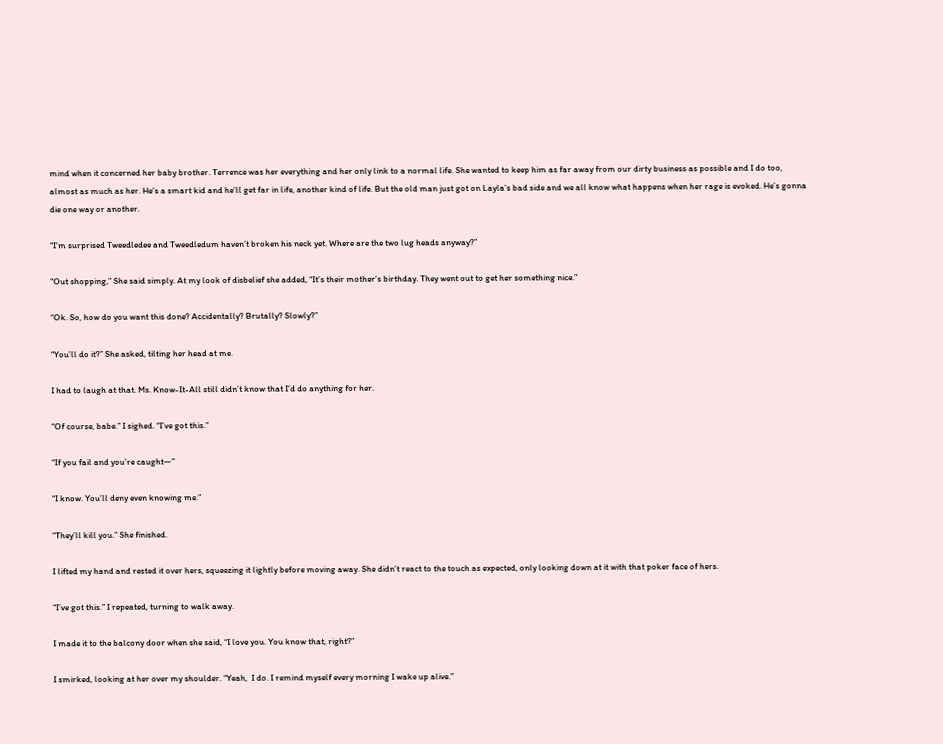mind when it concerned her baby brother. Terrence was her everything and her only link to a normal life. She wanted to keep him as far away from our dirty business as possible and I do too, almost as much as her. He’s a smart kid and he’ll get far in life, another kind of life. But the old man just got on Layla’s bad side and we all know what happens when her rage is evoked. He’s gonna die one way or another.

“I’m surprised Tweedledee and Tweedledum haven’t broken his neck yet. Where are the two lug heads anyway?”

“Out shopping,” She said simply. At my look of disbelief she added, “It’s their mother’s birthday. They went out to get her something nice.”

“Ok. So, how do you want this done? Accidentally? Brutally? Slowly?”

“You’ll do it?” She asked, tilting her head at me.

I had to laugh at that. Ms. Know-It-All still didn’t know that I’d do anything for her.

“Of course, babe.” I sighed. “I’ve got this.”

“If you fail and you’re caught—”

“I know. You’ll deny even knowing me.”

“They’ll kill you.” She finished.

I lifted my hand and rested it over hers, squeezing it lightly before moving away. She didn’t react to the touch as expected, only looking down at it with that poker face of hers.

“I’ve got this.” I repeated, turning to walk away.

I made it to the balcony door when she said, “I love you. You know that, right?”

I smirked, looking at her over my shoulder. “Yeah,  I do. I remind myself every morning I wake up alive.”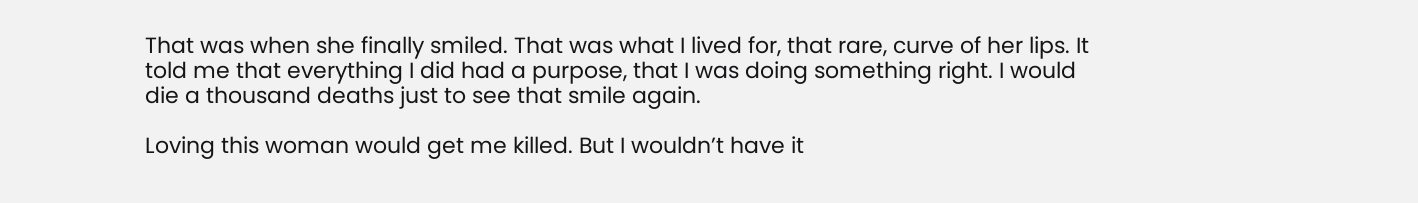That was when she finally smiled. That was what I lived for, that rare, curve of her lips. It told me that everything I did had a purpose, that I was doing something right. I would die a thousand deaths just to see that smile again.

Loving this woman would get me killed. But I wouldn’t have it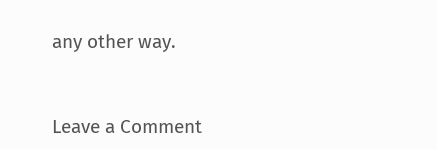any other way.


Leave a Comment